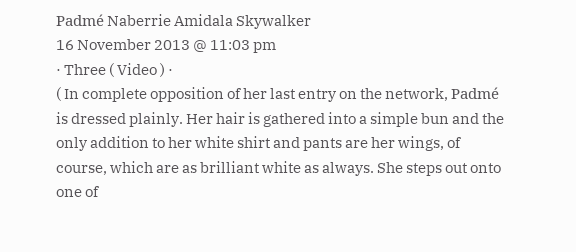Padmé Naberrie Amidala Skywalker
16 November 2013 @ 11:03 pm
· Three ( Video ) ·
( In complete opposition of her last entry on the network, Padmé is dressed plainly. Her hair is gathered into a simple bun and the only addition to her white shirt and pants are her wings, of course, which are as brilliant white as always. She steps out onto one of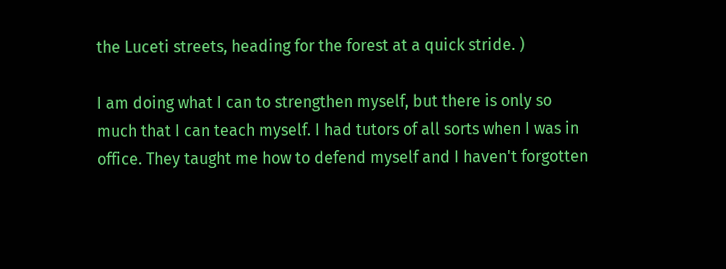the Luceti streets, heading for the forest at a quick stride. )

I am doing what I can to strengthen myself, but there is only so much that I can teach myself. I had tutors of all sorts when I was in office. They taught me how to defend myself and I haven't forgotten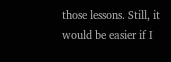those lessons. Still, it would be easier if I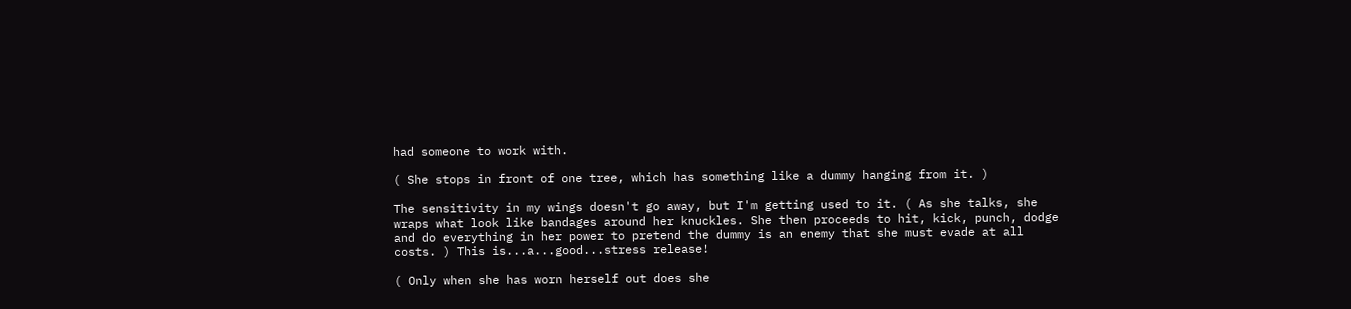had someone to work with.

( She stops in front of one tree, which has something like a dummy hanging from it. )

The sensitivity in my wings doesn't go away, but I'm getting used to it. ( As she talks, she wraps what look like bandages around her knuckles. She then proceeds to hit, kick, punch, dodge and do everything in her power to pretend the dummy is an enemy that she must evade at all costs. ) This is...a...good...stress release!

( Only when she has worn herself out does she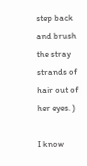step back and brush the stray strands of hair out of her eyes. )

I know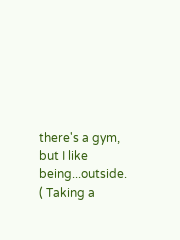there's a gym, but I like being...outside. ( Taking a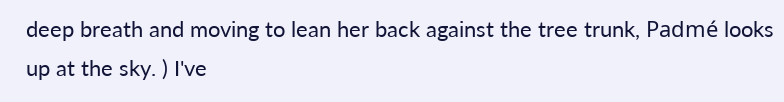deep breath and moving to lean her back against the tree trunk, Padmé looks up at the sky. ) I've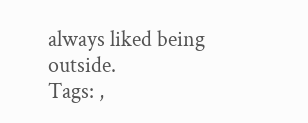always liked being outside.
Tags: ,